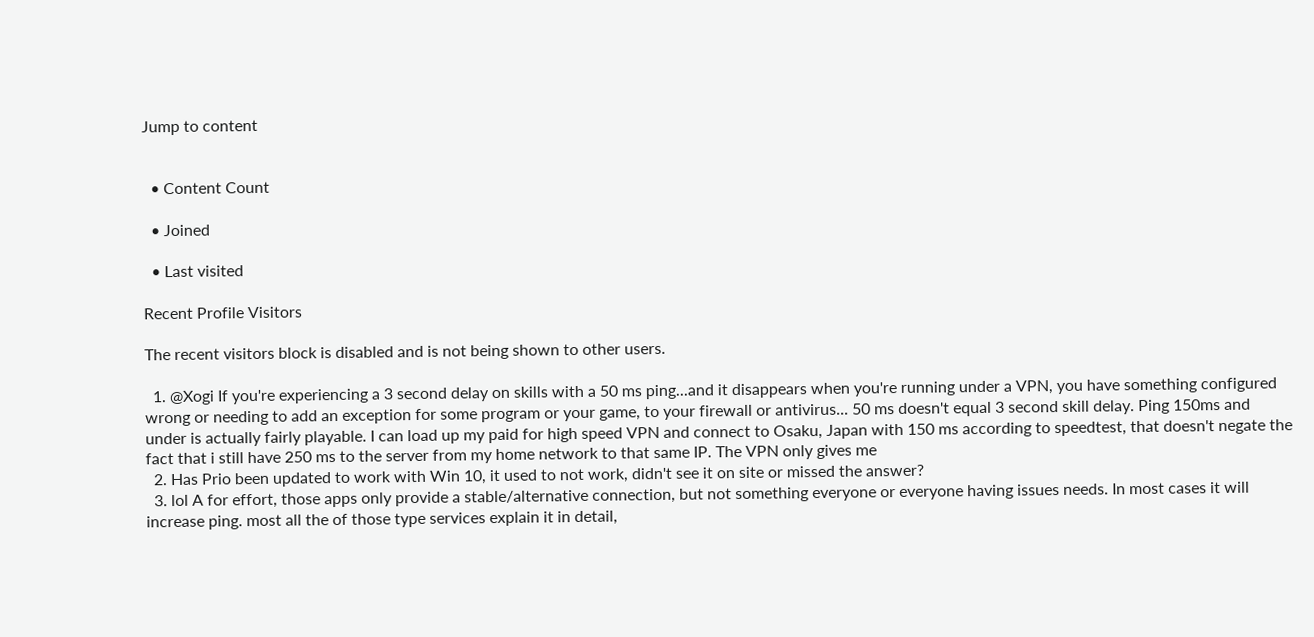Jump to content


  • Content Count

  • Joined

  • Last visited

Recent Profile Visitors

The recent visitors block is disabled and is not being shown to other users.

  1. @Xogi If you're experiencing a 3 second delay on skills with a 50 ms ping...and it disappears when you're running under a VPN, you have something configured wrong or needing to add an exception for some program or your game, to your firewall or antivirus... 50 ms doesn't equal 3 second skill delay. Ping 150ms and under is actually fairly playable. I can load up my paid for high speed VPN and connect to Osaku, Japan with 150 ms according to speedtest, that doesn't negate the fact that i still have 250 ms to the server from my home network to that same IP. The VPN only gives me
  2. Has Prio been updated to work with Win 10, it used to not work, didn't see it on site or missed the answer?
  3. lol A for effort, those apps only provide a stable/alternative connection, but not something everyone or everyone having issues needs. In most cases it will increase ping. most all the of those type services explain it in detail,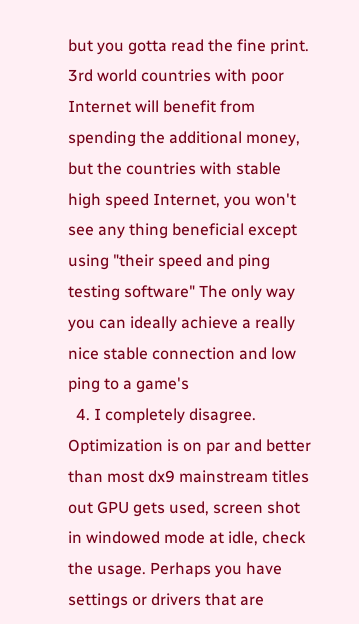but you gotta read the fine print. 3rd world countries with poor Internet will benefit from spending the additional money, but the countries with stable high speed Internet, you won't see any thing beneficial except using "their speed and ping testing software" The only way you can ideally achieve a really nice stable connection and low ping to a game's
  4. I completely disagree. Optimization is on par and better than most dx9 mainstream titles out GPU gets used, screen shot in windowed mode at idle, check the usage. Perhaps you have settings or drivers that are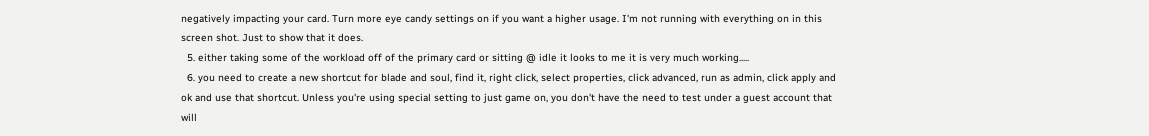negatively impacting your card. Turn more eye candy settings on if you want a higher usage. I'm not running with everything on in this screen shot. Just to show that it does.
  5. either taking some of the workload off of the primary card or sitting @ idle it looks to me it is very much working.....
  6. you need to create a new shortcut for blade and soul, find it, right click, select properties, click advanced, run as admin, click apply and ok and use that shortcut. Unless you're using special setting to just game on, you don't have the need to test under a guest account that will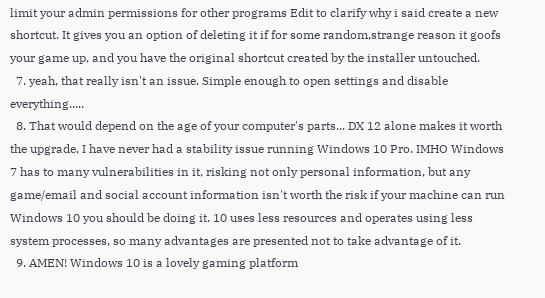limit your admin permissions for other programs Edit to clarify why i said create a new shortcut. It gives you an option of deleting it if for some random,strange reason it goofs your game up, and you have the original shortcut created by the installer untouched.
  7. yeah, that really isn't an issue. Simple enough to open settings and disable everything.....
  8. That would depend on the age of your computer's parts... DX 12 alone makes it worth the upgrade, I have never had a stability issue running Windows 10 Pro. IMHO Windows 7 has to many vulnerabilities in it, risking not only personal information, but any game/email and social account information isn't worth the risk if your machine can run Windows 10 you should be doing it. 10 uses less resources and operates using less system processes, so many advantages are presented not to take advantage of it.
  9. AMEN! Windows 10 is a lovely gaming platform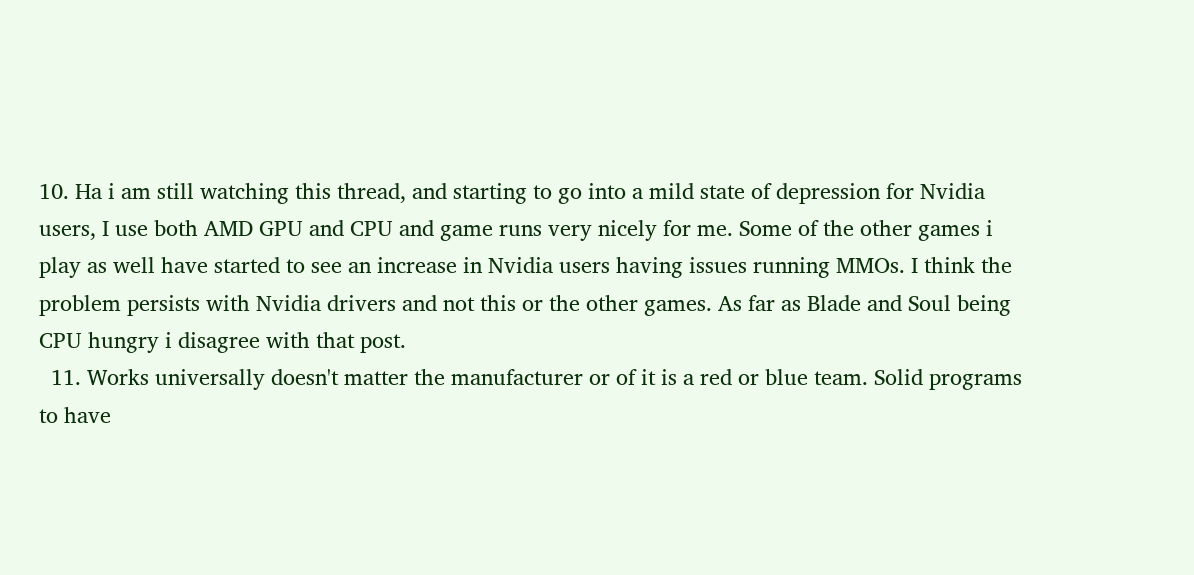10. Ha i am still watching this thread, and starting to go into a mild state of depression for Nvidia users, I use both AMD GPU and CPU and game runs very nicely for me. Some of the other games i play as well have started to see an increase in Nvidia users having issues running MMOs. I think the problem persists with Nvidia drivers and not this or the other games. As far as Blade and Soul being CPU hungry i disagree with that post.
  11. Works universally doesn't matter the manufacturer or of it is a red or blue team. Solid programs to have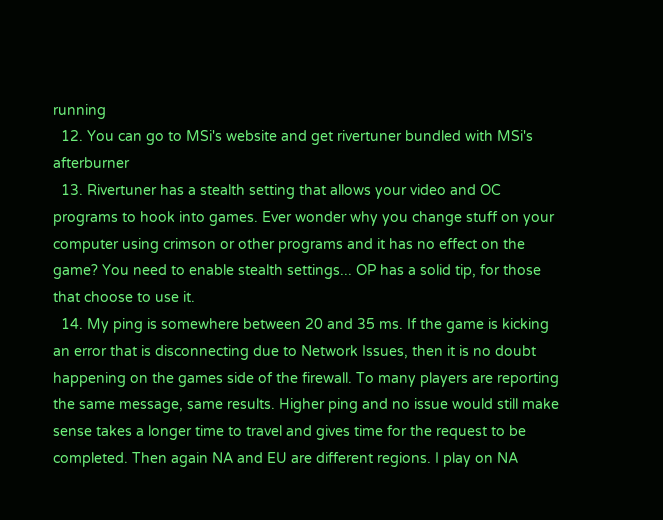running
  12. You can go to MSi's website and get rivertuner bundled with MSi's afterburner
  13. Rivertuner has a stealth setting that allows your video and OC programs to hook into games. Ever wonder why you change stuff on your computer using crimson or other programs and it has no effect on the game? You need to enable stealth settings... OP has a solid tip, for those that choose to use it.
  14. My ping is somewhere between 20 and 35 ms. If the game is kicking an error that is disconnecting due to Network Issues, then it is no doubt happening on the games side of the firewall. To many players are reporting the same message, same results. Higher ping and no issue would still make sense takes a longer time to travel and gives time for the request to be completed. Then again NA and EU are different regions. I play on NA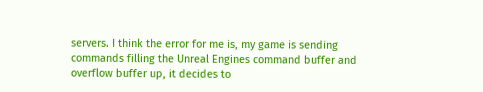servers. I think the error for me is, my game is sending commands filling the Unreal Engines command buffer and overflow buffer up, it decides to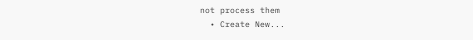not process them
  • Create New...